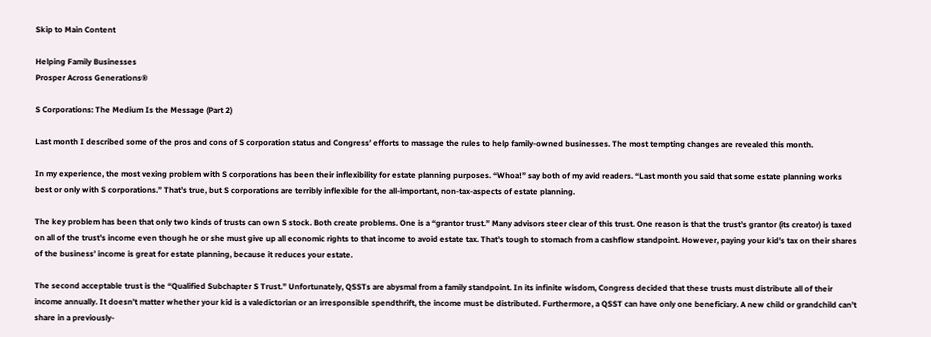Skip to Main Content

Helping Family Businesses
Prosper Across Generations®

S Corporations: The Medium Is the Message (Part 2)

Last month I described some of the pros and cons of S corporation status and Congress’ efforts to massage the rules to help family-owned businesses. The most tempting changes are revealed this month.

In my experience, the most vexing problem with S corporations has been their inflexibility for estate planning purposes. “Whoa!” say both of my avid readers. “Last month you said that some estate planning works best or only with S corporations.” That’s true, but S corporations are terribly inflexible for the all-important, non-tax-aspects of estate planning.

The key problem has been that only two kinds of trusts can own S stock. Both create problems. One is a “grantor trust.” Many advisors steer clear of this trust. One reason is that the trust’s grantor (its creator) is taxed on all of the trust’s income even though he or she must give up all economic rights to that income to avoid estate tax. That’s tough to stomach from a cashflow standpoint. However, paying your kid’s tax on their shares of the business’ income is great for estate planning, because it reduces your estate.

The second acceptable trust is the “Qualified Subchapter S Trust.” Unfortunately, QSSTs are abysmal from a family standpoint. In its infinite wisdom, Congress decided that these trusts must distribute all of their income annually. It doesn’t matter whether your kid is a valedictorian or an irresponsible spendthrift, the income must be distributed. Furthermore, a QSST can have only one beneficiary. A new child or grandchild can’t share in a previously-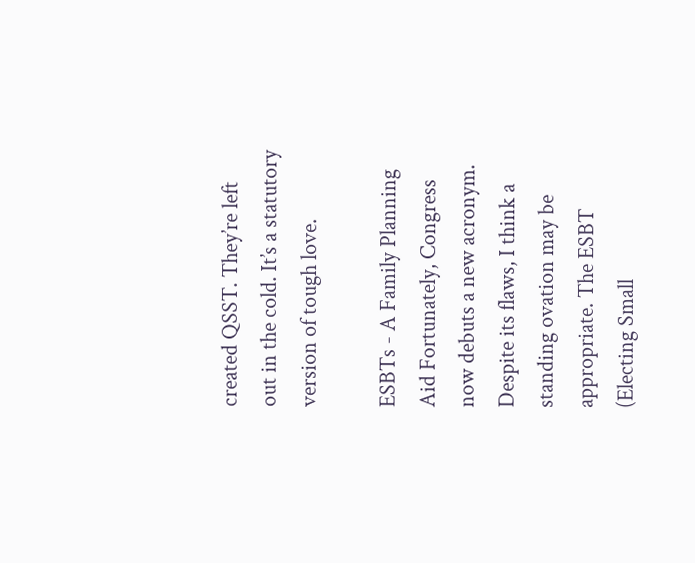created QSST. They’re left out in the cold. It’s a statutory version of tough love.

ESBTs - A Family Planning Aid Fortunately, Congress now debuts a new acronym. Despite its flaws, I think a standing ovation may be appropriate. The ESBT (Electing Small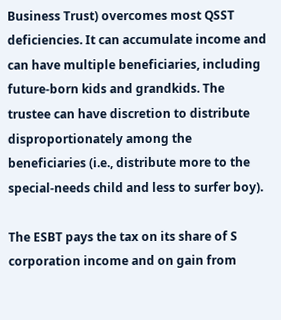Business Trust) overcomes most QSST deficiencies. It can accumulate income and can have multiple beneficiaries, including future-born kids and grandkids. The trustee can have discretion to distribute disproportionately among the beneficiaries (i.e., distribute more to the special-needs child and less to surfer boy).

The ESBT pays the tax on its share of S corporation income and on gain from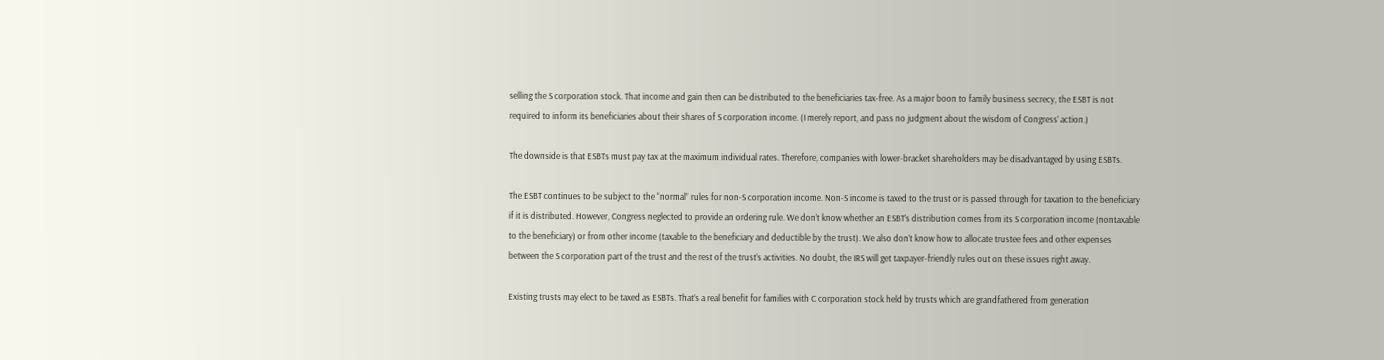selling the S corporation stock. That income and gain then can be distributed to the beneficiaries tax-free. As a major boon to family business secrecy, the ESBT is not required to inform its beneficiaries about their shares of S corporation income. (I merely report, and pass no judgment about the wisdom of Congress’ action.)

The downside is that ESBTs must pay tax at the maximum individual rates. Therefore, companies with lower-bracket shareholders may be disadvantaged by using ESBTs.

The ESBT continues to be subject to the “normal” rules for non-S corporation income. Non-S income is taxed to the trust or is passed through for taxation to the beneficiary if it is distributed. However, Congress neglected to provide an ordering rule. We don’t know whether an ESBT’s distribution comes from its S corporation income (nontaxable to the beneficiary) or from other income (taxable to the beneficiary and deductible by the trust). We also don’t know how to allocate trustee fees and other expenses between the S corporation part of the trust and the rest of the trust’s activities. No doubt, the IRS will get taxpayer-friendly rules out on these issues right away.

Existing trusts may elect to be taxed as ESBTs. That’s a real benefit for families with C corporation stock held by trusts which are grandfathered from generation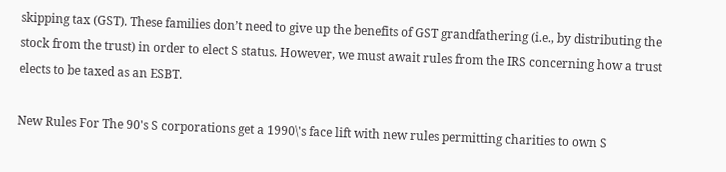skipping tax (GST). These families don’t need to give up the benefits of GST grandfathering (i.e., by distributing the stock from the trust) in order to elect S status. However, we must await rules from the IRS concerning how a trust elects to be taxed as an ESBT.

New Rules For The 90's S corporations get a 1990\'s face lift with new rules permitting charities to own S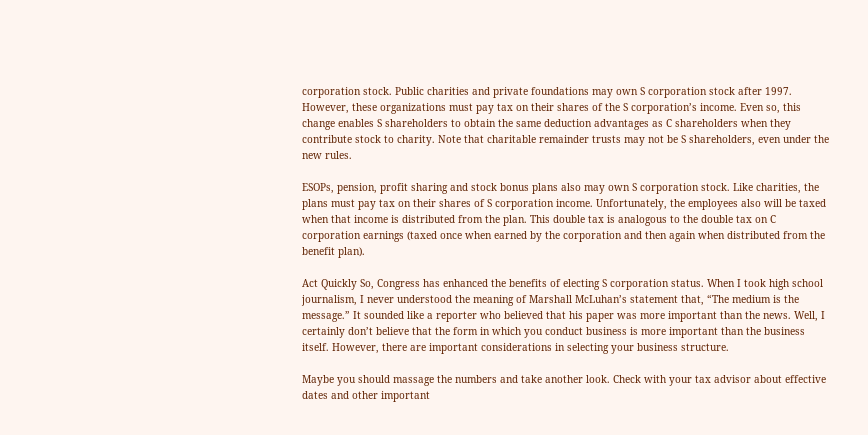corporation stock. Public charities and private foundations may own S corporation stock after 1997. However, these organizations must pay tax on their shares of the S corporation’s income. Even so, this change enables S shareholders to obtain the same deduction advantages as C shareholders when they contribute stock to charity. Note that charitable remainder trusts may not be S shareholders, even under the new rules.

ESOPs, pension, profit sharing and stock bonus plans also may own S corporation stock. Like charities, the plans must pay tax on their shares of S corporation income. Unfortunately, the employees also will be taxed when that income is distributed from the plan. This double tax is analogous to the double tax on C corporation earnings (taxed once when earned by the corporation and then again when distributed from the benefit plan).

Act Quickly So, Congress has enhanced the benefits of electing S corporation status. When I took high school journalism, I never understood the meaning of Marshall McLuhan’s statement that, “The medium is the message.” It sounded like a reporter who believed that his paper was more important than the news. Well, I certainly don’t believe that the form in which you conduct business is more important than the business itself. However, there are important considerations in selecting your business structure.

Maybe you should massage the numbers and take another look. Check with your tax advisor about effective dates and other important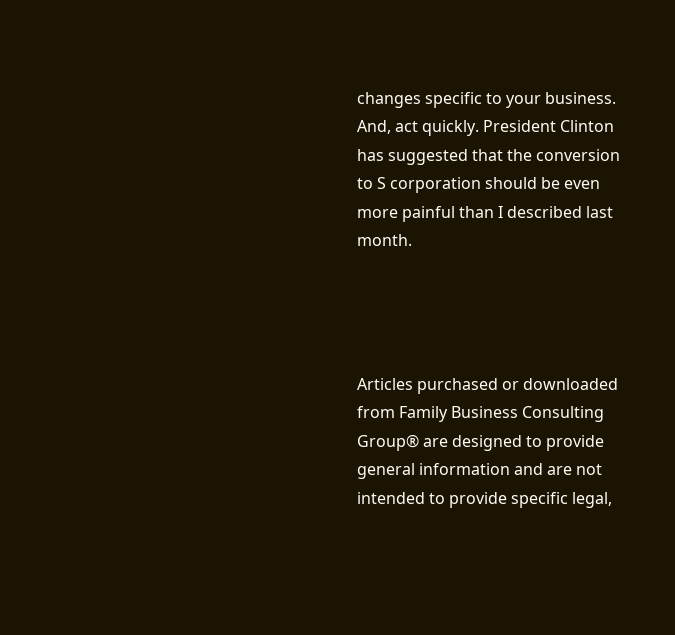changes specific to your business. And, act quickly. President Clinton has suggested that the conversion to S corporation should be even more painful than I described last month.




Articles purchased or downloaded from Family Business Consulting Group® are designed to provide general information and are not intended to provide specific legal,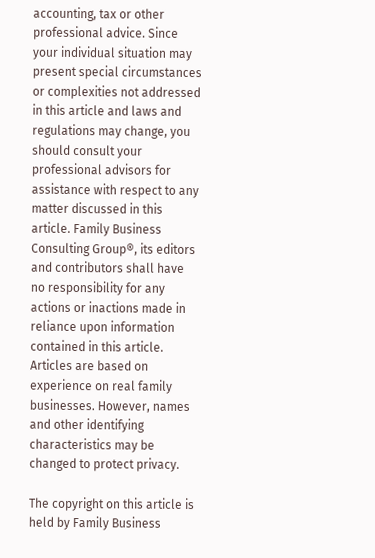accounting, tax or other professional advice. Since your individual situation may present special circumstances or complexities not addressed in this article and laws and regulations may change, you should consult your professional advisors for assistance with respect to any matter discussed in this article. Family Business Consulting Group®, its editors and contributors shall have no responsibility for any actions or inactions made in reliance upon information contained in this article. Articles are based on experience on real family businesses. However, names and other identifying characteristics may be changed to protect privacy.

The copyright on this article is held by Family Business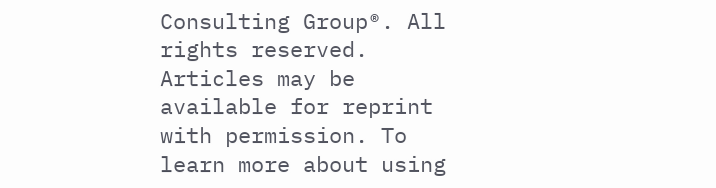Consulting Group®. All rights reserved.
Articles may be available for reprint with permission. To learn more about using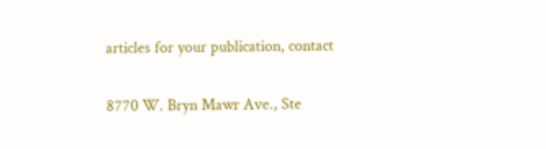articles for your publication, contact

8770 W. Bryn Mawr Ave., Ste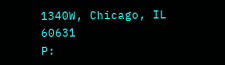1340W, Chicago, IL 60631
P: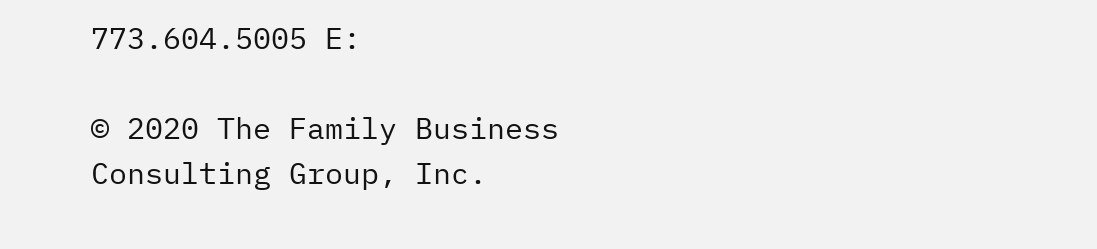773.604.5005 E:

© 2020 The Family Business Consulting Group, Inc.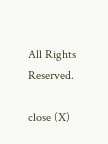All Rights Reserved.

close (X)